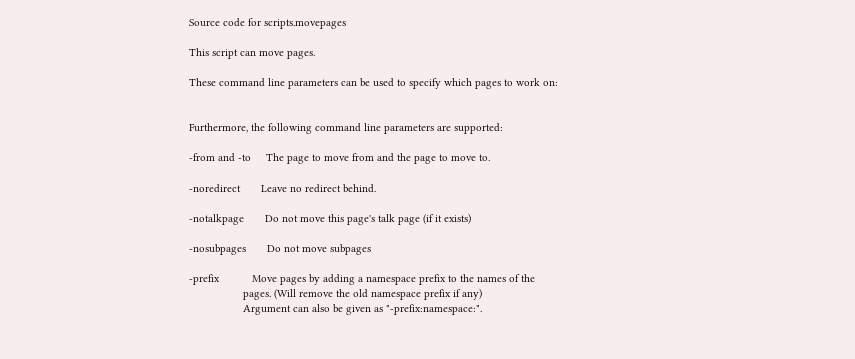Source code for scripts.movepages

This script can move pages.

These command line parameters can be used to specify which pages to work on:


Furthermore, the following command line parameters are supported:

-from and -to     The page to move from and the page to move to.

-noredirect       Leave no redirect behind.

-notalkpage       Do not move this page's talk page (if it exists)

-nosubpages       Do not move subpages

-prefix           Move pages by adding a namespace prefix to the names of the
                  pages. (Will remove the old namespace prefix if any)
                  Argument can also be given as "-prefix:namespace:".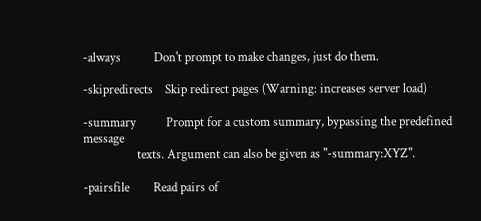-always           Don't prompt to make changes, just do them.

-skipredirects    Skip redirect pages (Warning: increases server load)

-summary          Prompt for a custom summary, bypassing the predefined message
                  texts. Argument can also be given as "-summary:XYZ".

-pairsfile        Read pairs of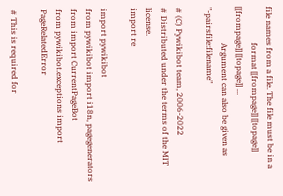file names from a file. The file must be in a
                  format [[frompage]] [[topage]] [[frompage]] [[topage]] ...
                  Argument can also be given as "-pairsfile:filename"

# (C) Pywikibot team, 2006-2022
# Distributed under the terms of the MIT license.
import re

import pywikibot
from pywikibot import i18n, pagegenerators
from import CurrentPageBot
from pywikibot.exceptions import PageRelatedError

# This is required for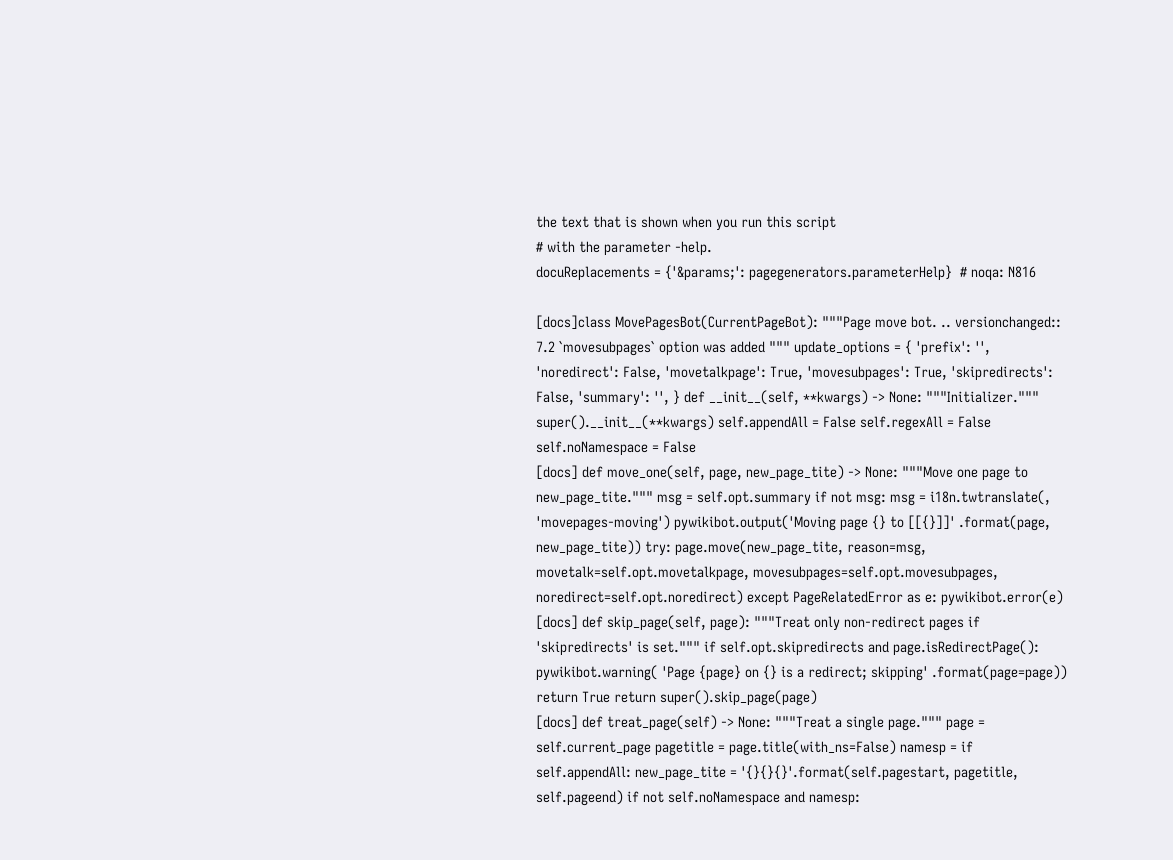the text that is shown when you run this script
# with the parameter -help.
docuReplacements = {'&params;': pagegenerators.parameterHelp}  # noqa: N816

[docs]class MovePagesBot(CurrentPageBot): """Page move bot. .. versionchanged:: 7.2 `movesubpages` option was added """ update_options = { 'prefix': '', 'noredirect': False, 'movetalkpage': True, 'movesubpages': True, 'skipredirects': False, 'summary': '', } def __init__(self, **kwargs) -> None: """Initializer.""" super().__init__(**kwargs) self.appendAll = False self.regexAll = False self.noNamespace = False
[docs] def move_one(self, page, new_page_tite) -> None: """Move one page to new_page_tite.""" msg = self.opt.summary if not msg: msg = i18n.twtranslate(, 'movepages-moving') pywikibot.output('Moving page {} to [[{}]]' .format(page, new_page_tite)) try: page.move(new_page_tite, reason=msg, movetalk=self.opt.movetalkpage, movesubpages=self.opt.movesubpages, noredirect=self.opt.noredirect) except PageRelatedError as e: pywikibot.error(e)
[docs] def skip_page(self, page): """Treat only non-redirect pages if 'skipredirects' is set.""" if self.opt.skipredirects and page.isRedirectPage(): pywikibot.warning( 'Page {page} on {} is a redirect; skipping' .format(page=page)) return True return super().skip_page(page)
[docs] def treat_page(self) -> None: """Treat a single page.""" page = self.current_page pagetitle = page.title(with_ns=False) namesp = if self.appendAll: new_page_tite = '{}{}{}'.format(self.pagestart, pagetitle, self.pageend) if not self.noNamespace and namesp: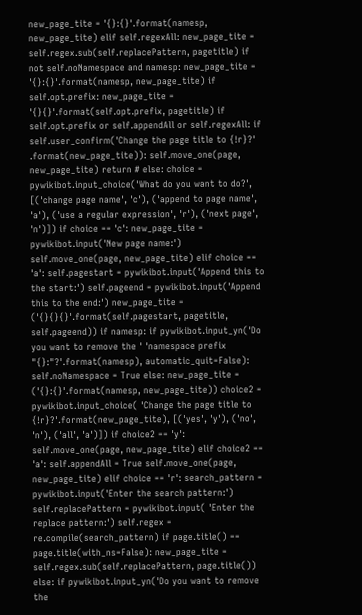new_page_tite = '{}:{}'.format(namesp, new_page_tite) elif self.regexAll: new_page_tite = self.regex.sub(self.replacePattern, pagetitle) if not self.noNamespace and namesp: new_page_tite = '{}:{}'.format(namesp, new_page_tite) if self.opt.prefix: new_page_tite = '{}{}'.format(self.opt.prefix, pagetitle) if self.opt.prefix or self.appendAll or self.regexAll: if self.user_confirm('Change the page title to {!r}?' .format(new_page_tite)): self.move_one(page, new_page_tite) return # else: choice = pywikibot.input_choice('What do you want to do?', [('change page name', 'c'), ('append to page name', 'a'), ('use a regular expression', 'r'), ('next page', 'n')]) if choice == 'c': new_page_tite = pywikibot.input('New page name:') self.move_one(page, new_page_tite) elif choice == 'a': self.pagestart = pywikibot.input('Append this to the start:') self.pageend = pywikibot.input('Append this to the end:') new_page_tite = ('{}{}{}'.format(self.pagestart, pagetitle, self.pageend)) if namesp: if pywikibot.input_yn('Do you want to remove the ' 'namespace prefix "{}:"?'.format(namesp), automatic_quit=False): self.noNamespace = True else: new_page_tite = ('{}:{}'.format(namesp, new_page_tite)) choice2 = pywikibot.input_choice( 'Change the page title to {!r}?'.format(new_page_tite), [('yes', 'y'), ('no', 'n'), ('all', 'a')]) if choice2 == 'y': self.move_one(page, new_page_tite) elif choice2 == 'a': self.appendAll = True self.move_one(page, new_page_tite) elif choice == 'r': search_pattern = pywikibot.input('Enter the search pattern:') self.replacePattern = pywikibot.input( 'Enter the replace pattern:') self.regex = re.compile(search_pattern) if page.title() == page.title(with_ns=False): new_page_tite = self.regex.sub(self.replacePattern, page.title()) else: if pywikibot.input_yn('Do you want to remove the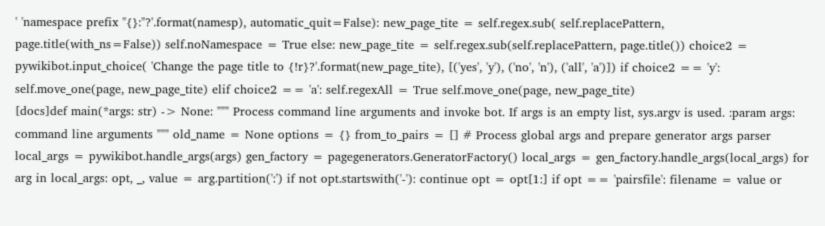' 'namespace prefix "{}:"?'.format(namesp), automatic_quit=False): new_page_tite = self.regex.sub( self.replacePattern, page.title(with_ns=False)) self.noNamespace = True else: new_page_tite = self.regex.sub(self.replacePattern, page.title()) choice2 = pywikibot.input_choice( 'Change the page title to {!r}?'.format(new_page_tite), [('yes', 'y'), ('no', 'n'), ('all', 'a')]) if choice2 == 'y': self.move_one(page, new_page_tite) elif choice2 == 'a': self.regexAll = True self.move_one(page, new_page_tite)
[docs]def main(*args: str) -> None: """ Process command line arguments and invoke bot. If args is an empty list, sys.argv is used. :param args: command line arguments """ old_name = None options = {} from_to_pairs = [] # Process global args and prepare generator args parser local_args = pywikibot.handle_args(args) gen_factory = pagegenerators.GeneratorFactory() local_args = gen_factory.handle_args(local_args) for arg in local_args: opt, _, value = arg.partition(':') if not opt.startswith('-'): continue opt = opt[1:] if opt == 'pairsfile': filename = value or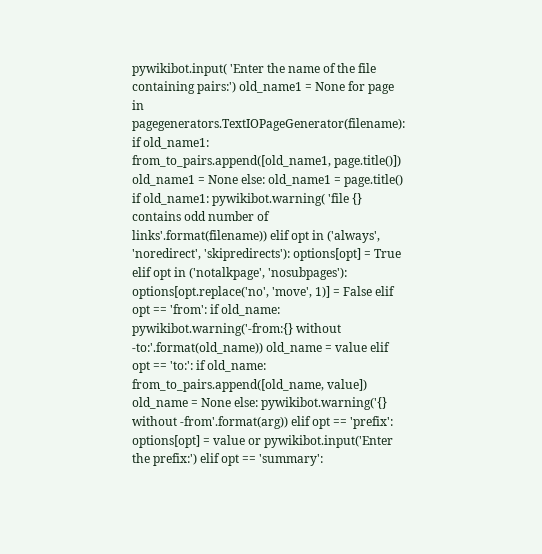pywikibot.input( 'Enter the name of the file containing pairs:') old_name1 = None for page in pagegenerators.TextIOPageGenerator(filename): if old_name1: from_to_pairs.append([old_name1, page.title()]) old_name1 = None else: old_name1 = page.title() if old_name1: pywikibot.warning( 'file {} contains odd number of links'.format(filename)) elif opt in ('always', 'noredirect', 'skipredirects'): options[opt] = True elif opt in ('notalkpage', 'nosubpages'): options[opt.replace('no', 'move', 1)] = False elif opt == 'from': if old_name: pywikibot.warning('-from:{} without -to:'.format(old_name)) old_name = value elif opt == 'to:': if old_name: from_to_pairs.append([old_name, value]) old_name = None else: pywikibot.warning('{} without -from'.format(arg)) elif opt == 'prefix': options[opt] = value or pywikibot.input('Enter the prefix:') elif opt == 'summary':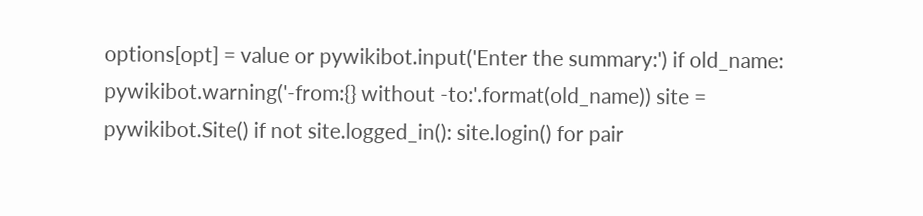options[opt] = value or pywikibot.input('Enter the summary:') if old_name: pywikibot.warning('-from:{} without -to:'.format(old_name)) site = pywikibot.Site() if not site.logged_in(): site.login() for pair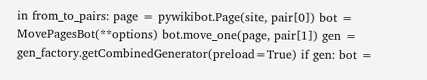in from_to_pairs: page = pywikibot.Page(site, pair[0]) bot = MovePagesBot(**options) bot.move_one(page, pair[1]) gen = gen_factory.getCombinedGenerator(preload=True) if gen: bot =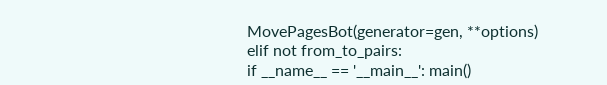MovePagesBot(generator=gen, **options) elif not from_to_pairs:
if __name__ == '__main__': main()